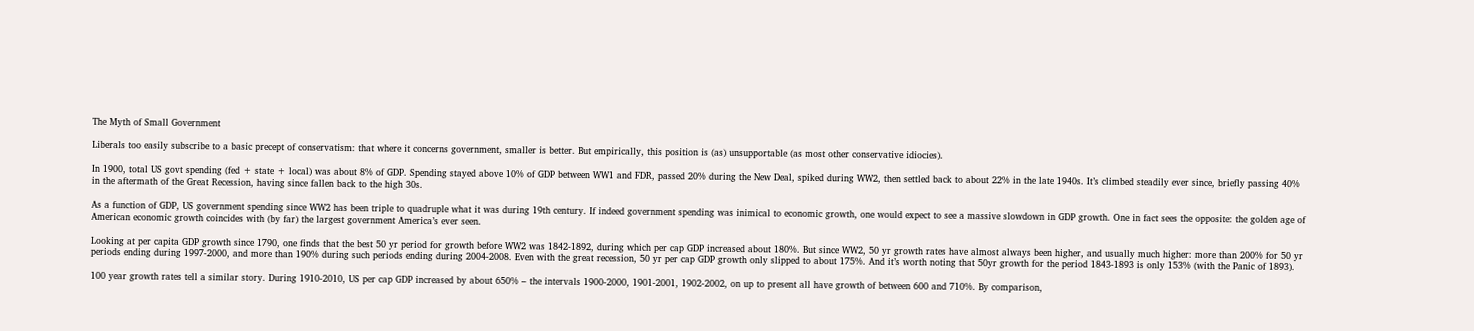The Myth of Small Government

Liberals too easily subscribe to a basic precept of conservatism: that where it concerns government, smaller is better. But empirically, this position is (as) unsupportable (as most other conservative idiocies).

In 1900, total US govt spending (fed + state + local) was about 8% of GDP. Spending stayed above 10% of GDP between WW1 and FDR, passed 20% during the New Deal, spiked during WW2, then settled back to about 22% in the late 1940s. It’s climbed steadily ever since, briefly passing 40% in the aftermath of the Great Recession, having since fallen back to the high 30s.

As a function of GDP, US government spending since WW2 has been triple to quadruple what it was during 19th century. If indeed government spending was inimical to economic growth, one would expect to see a massive slowdown in GDP growth. One in fact sees the opposite: the golden age of American economic growth coincides with (by far) the largest government America’s ever seen.

Looking at per capita GDP growth since 1790, one finds that the best 50 yr period for growth before WW2 was 1842-1892, during which per cap GDP increased about 180%. But since WW2, 50 yr growth rates have almost always been higher, and usually much higher: more than 200% for 50 yr periods ending during 1997-2000, and more than 190% during such periods ending during 2004-2008. Even with the great recession, 50 yr per cap GDP growth only slipped to about 175%. And it’s worth noting that 50yr growth for the period 1843-1893 is only 153% (with the Panic of 1893).

100 year growth rates tell a similar story. During 1910-2010, US per cap GDP increased by about 650% – the intervals 1900-2000, 1901-2001, 1902-2002, on up to present all have growth of between 600 and 710%. By comparison,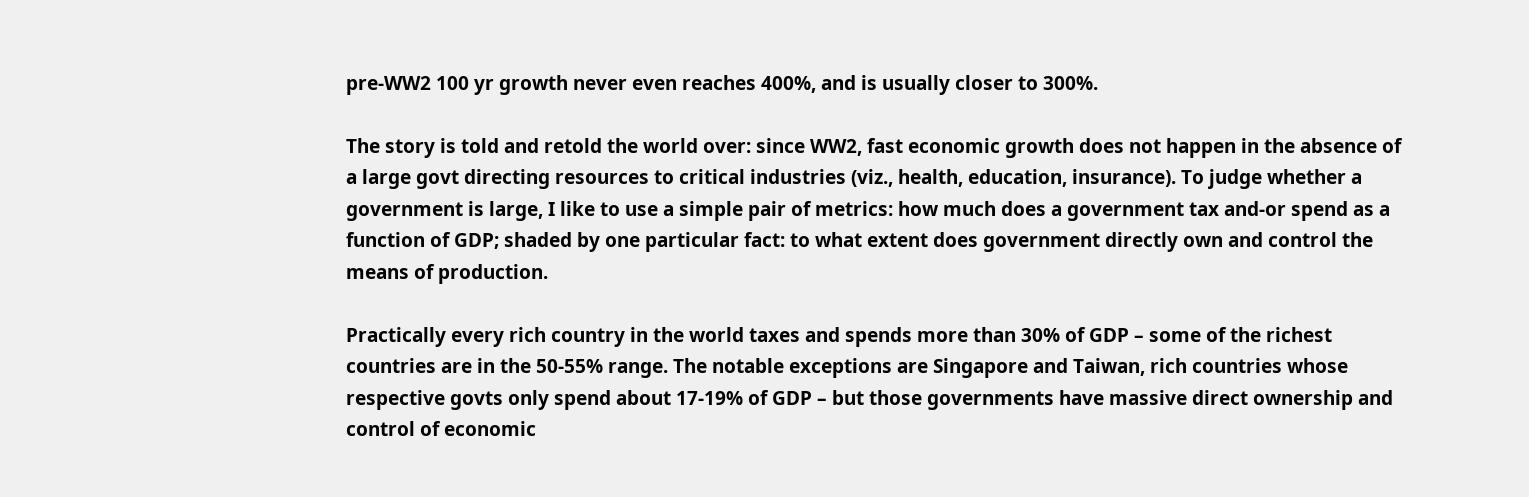pre-WW2 100 yr growth never even reaches 400%, and is usually closer to 300%.

The story is told and retold the world over: since WW2, fast economic growth does not happen in the absence of a large govt directing resources to critical industries (viz., health, education, insurance). To judge whether a government is large, I like to use a simple pair of metrics: how much does a government tax and-or spend as a function of GDP; shaded by one particular fact: to what extent does government directly own and control the means of production.

Practically every rich country in the world taxes and spends more than 30% of GDP – some of the richest countries are in the 50-55% range. The notable exceptions are Singapore and Taiwan, rich countries whose respective govts only spend about 17-19% of GDP – but those governments have massive direct ownership and control of economic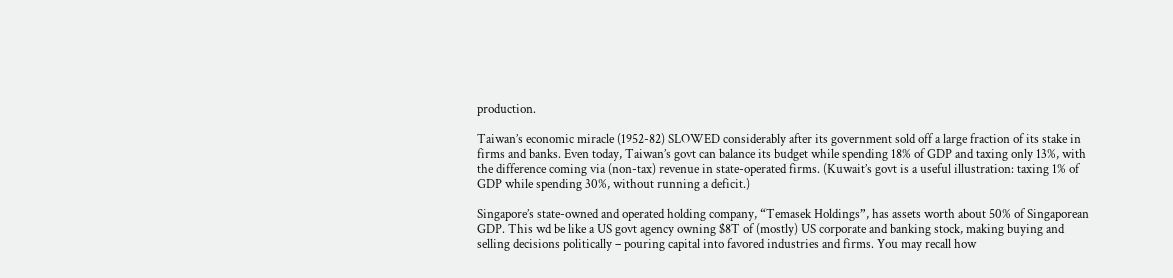production.

Taiwan’s economic miracle (1952-82) SLOWED considerably after its government sold off a large fraction of its stake in firms and banks. Even today, Taiwan’s govt can balance its budget while spending 18% of GDP and taxing only 13%, with the difference coming via (non-tax) revenue in state-operated firms. (Kuwait’s govt is a useful illustration: taxing 1% of GDP while spending 30%, without running a deficit.)

Singapore’s state-owned and operated holding company, “Temasek Holdings”, has assets worth about 50% of Singaporean GDP. This wd be like a US govt agency owning $8T of (mostly) US corporate and banking stock, making buying and selling decisions politically – pouring capital into favored industries and firms. You may recall how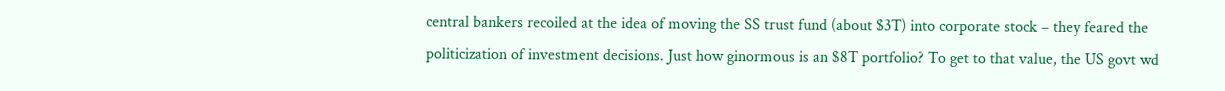central bankers recoiled at the idea of moving the SS trust fund (about $3T) into corporate stock – they feared the politicization of investment decisions. Just how ginormous is an $8T portfolio? To get to that value, the US govt wd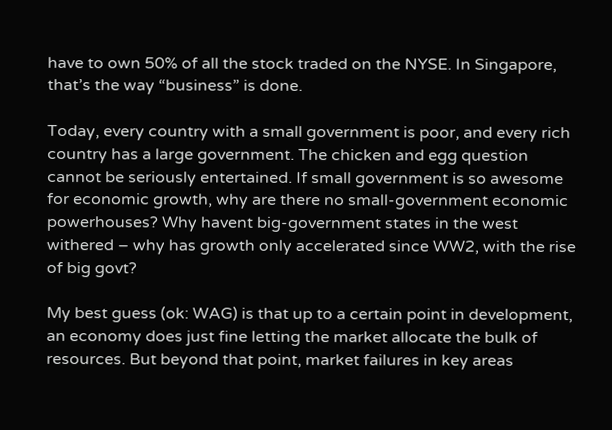have to own 50% of all the stock traded on the NYSE. In Singapore, that’s the way “business” is done.

Today, every country with a small government is poor, and every rich country has a large government. The chicken and egg question cannot be seriously entertained. If small government is so awesome for economic growth, why are there no small-government economic powerhouses? Why havent big-government states in the west withered – why has growth only accelerated since WW2, with the rise of big govt?

My best guess (ok: WAG) is that up to a certain point in development, an economy does just fine letting the market allocate the bulk of resources. But beyond that point, market failures in key areas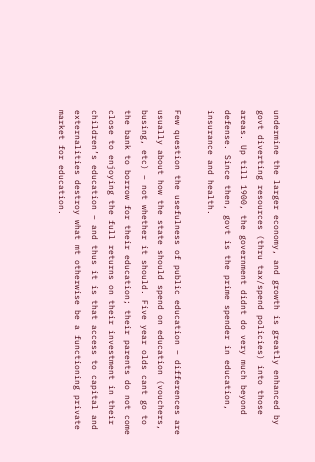undermine the larger economy, and growth is greatly enhanced by govt diverting resources (thru tax/spend policies) into those areas. Up till 1900, the government didnt do very much beyond defense. Since then, govt is the prime spender in education, insurance and health.

Few question the usefulness of public education – differences are usually about how the state should spend on education (vouchers, busing, etc) – not whether it should. Five year olds cant go to the bank to borrow for their education; their parents do not come close to enjoying the full returns on their investment in their children’s education – and thus it is that access to capital and externalities destroy what mt otherwise be a functioning private market for education.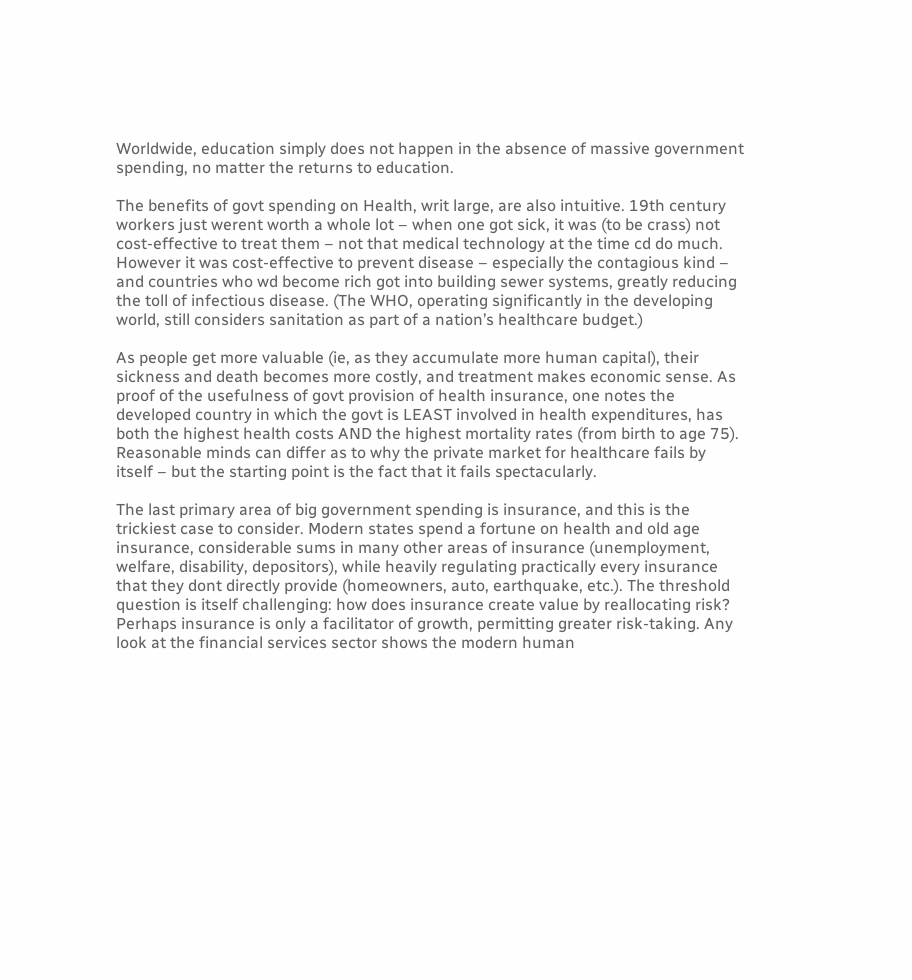Worldwide, education simply does not happen in the absence of massive government spending, no matter the returns to education.

The benefits of govt spending on Health, writ large, are also intuitive. 19th century workers just werent worth a whole lot – when one got sick, it was (to be crass) not cost-effective to treat them – not that medical technology at the time cd do much. However it was cost-effective to prevent disease – especially the contagious kind – and countries who wd become rich got into building sewer systems, greatly reducing the toll of infectious disease. (The WHO, operating significantly in the developing world, still considers sanitation as part of a nation’s healthcare budget.)

As people get more valuable (ie, as they accumulate more human capital), their sickness and death becomes more costly, and treatment makes economic sense. As proof of the usefulness of govt provision of health insurance, one notes the developed country in which the govt is LEAST involved in health expenditures, has both the highest health costs AND the highest mortality rates (from birth to age 75). Reasonable minds can differ as to why the private market for healthcare fails by itself – but the starting point is the fact that it fails spectacularly.

The last primary area of big government spending is insurance, and this is the trickiest case to consider. Modern states spend a fortune on health and old age insurance, considerable sums in many other areas of insurance (unemployment, welfare, disability, depositors), while heavily regulating practically every insurance that they dont directly provide (homeowners, auto, earthquake, etc.). The threshold question is itself challenging: how does insurance create value by reallocating risk? Perhaps insurance is only a facilitator of growth, permitting greater risk-taking. Any look at the financial services sector shows the modern human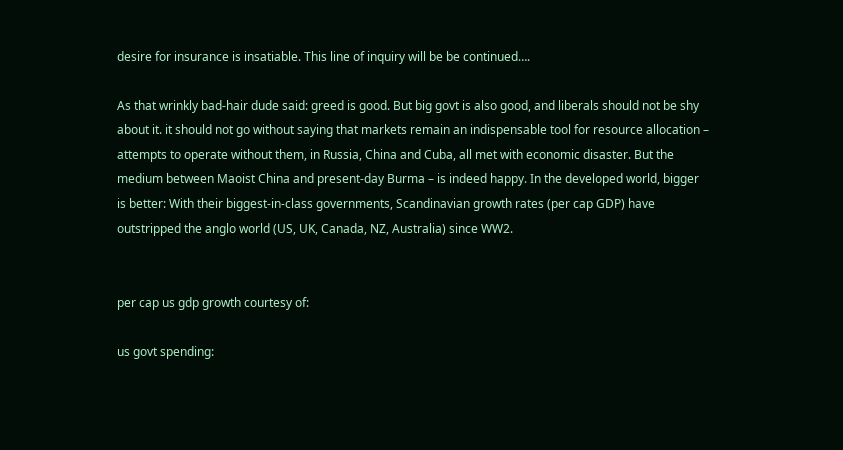desire for insurance is insatiable. This line of inquiry will be be continued….

As that wrinkly bad-hair dude said: greed is good. But big govt is also good, and liberals should not be shy about it. it should not go without saying that markets remain an indispensable tool for resource allocation – attempts to operate without them, in Russia, China and Cuba, all met with economic disaster. But the medium between Maoist China and present-day Burma – is indeed happy. In the developed world, bigger is better: With their biggest-in-class governments, Scandinavian growth rates (per cap GDP) have outstripped the anglo world (US, UK, Canada, NZ, Australia) since WW2.


per cap us gdp growth courtesy of:

us govt spending: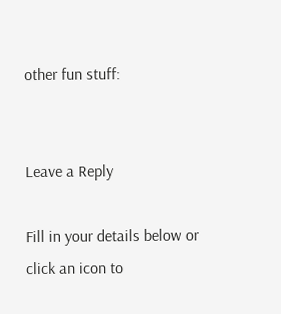other fun stuff:


Leave a Reply

Fill in your details below or click an icon to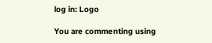log in: Logo

You are commenting using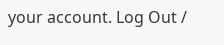your account. Log Out /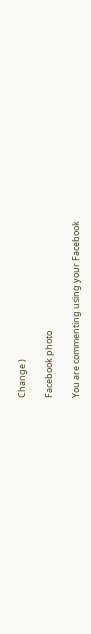Change )

Facebook photo

You are commenting using your Facebook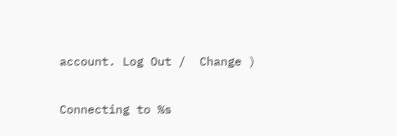account. Log Out /  Change )

Connecting to %s